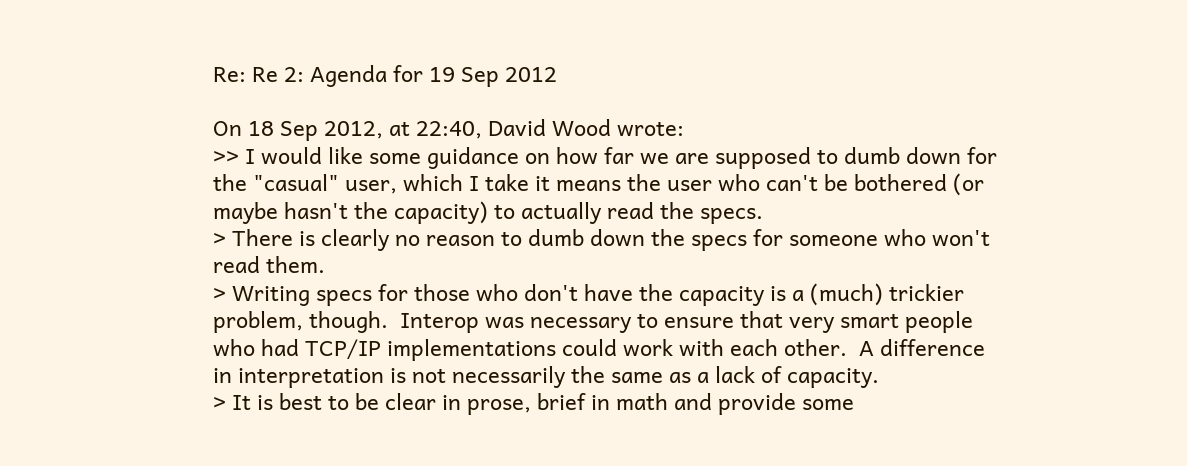Re: Re 2: Agenda for 19 Sep 2012

On 18 Sep 2012, at 22:40, David Wood wrote:
>> I would like some guidance on how far we are supposed to dumb down for the "casual" user, which I take it means the user who can't be bothered (or maybe hasn't the capacity) to actually read the specs.
> There is clearly no reason to dumb down the specs for someone who won't read them.
> Writing specs for those who don't have the capacity is a (much) trickier problem, though.  Interop was necessary to ensure that very smart people who had TCP/IP implementations could work with each other.  A difference in interpretation is not necessarily the same as a lack of capacity.
> It is best to be clear in prose, brief in math and provide some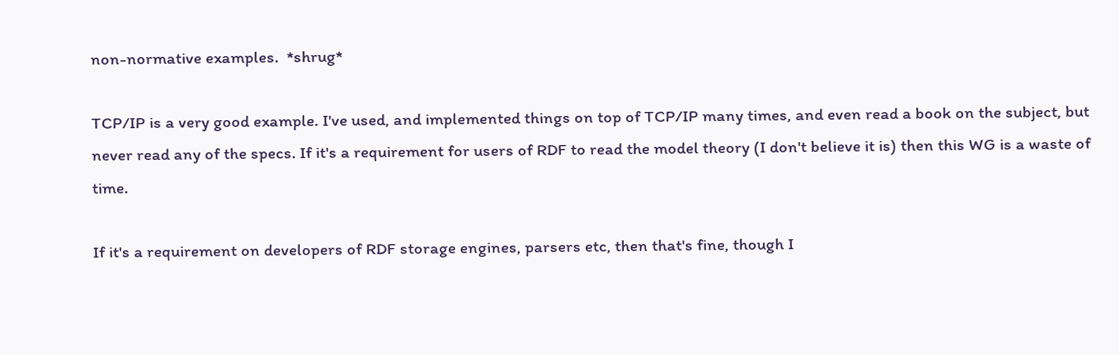non-normative examples.  *shrug*

TCP/IP is a very good example. I've used, and implemented things on top of TCP/IP many times, and even read a book on the subject, but never read any of the specs. If it's a requirement for users of RDF to read the model theory (I don't believe it is) then this WG is a waste of time.

If it's a requirement on developers of RDF storage engines, parsers etc, then that's fine, though I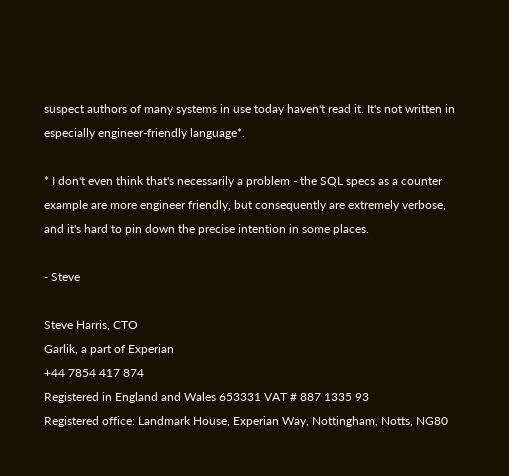suspect authors of many systems in use today haven't read it. It's not written in especially engineer-friendly language*.

* I don't even think that's necessarily a problem - the SQL specs as a counter example are more engineer friendly, but consequently are extremely verbose, and it's hard to pin down the precise intention in some places.

- Steve

Steve Harris, CTO
Garlik, a part of Experian
+44 7854 417 874
Registered in England and Wales 653331 VAT # 887 1335 93
Registered office: Landmark House, Experian Way, Nottingham, Notts, NG80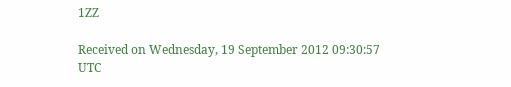1ZZ

Received on Wednesday, 19 September 2012 09:30:57 UTC